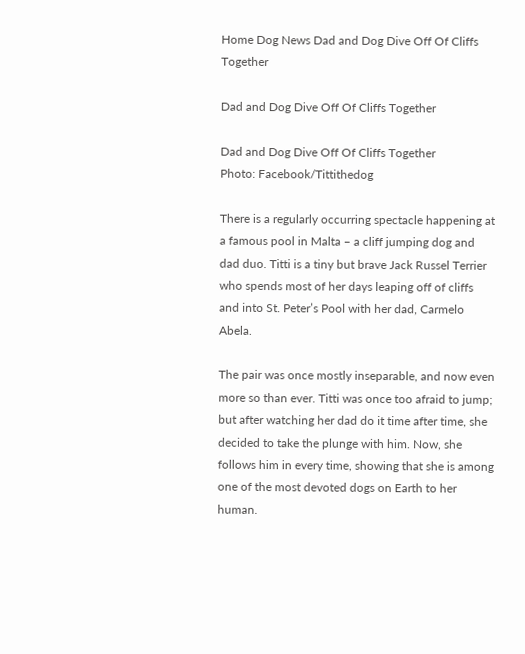Home Dog News Dad and Dog Dive Off Of Cliffs Together

Dad and Dog Dive Off Of Cliffs Together

Dad and Dog Dive Off Of Cliffs Together
Photo: Facebook/Tittithedog

There is a regularly occurring spectacle happening at a famous pool in Malta – a cliff jumping dog and dad duo. Titti is a tiny but brave Jack Russel Terrier who spends most of her days leaping off of cliffs and into St. Peter’s Pool with her dad, Carmelo Abela.

The pair was once mostly inseparable, and now even more so than ever. Titti was once too afraid to jump; but after watching her dad do it time after time, she decided to take the plunge with him. Now, she follows him in every time, showing that she is among one of the most devoted dogs on Earth to her human.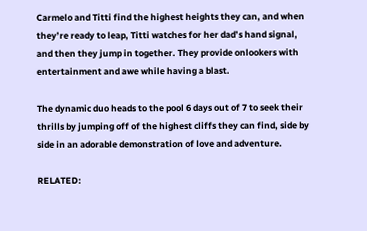Carmelo and Titti find the highest heights they can, and when they’re ready to leap, Titti watches for her dad’s hand signal, and then they jump in together. They provide onlookers with entertainment and awe while having a blast.

The dynamic duo heads to the pool 6 days out of 7 to seek their thrills by jumping off of the highest cliffs they can find, side by side in an adorable demonstration of love and adventure.

RELATED: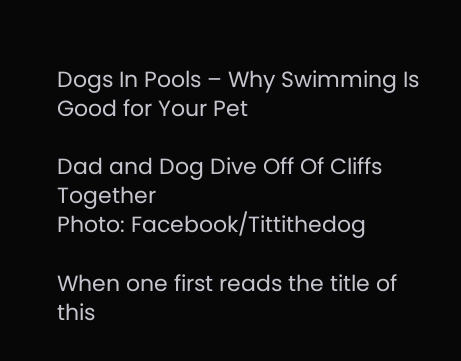Dogs In Pools – Why Swimming Is Good for Your Pet

Dad and Dog Dive Off Of Cliffs Together
Photo: Facebook/Tittithedog

When one first reads the title of this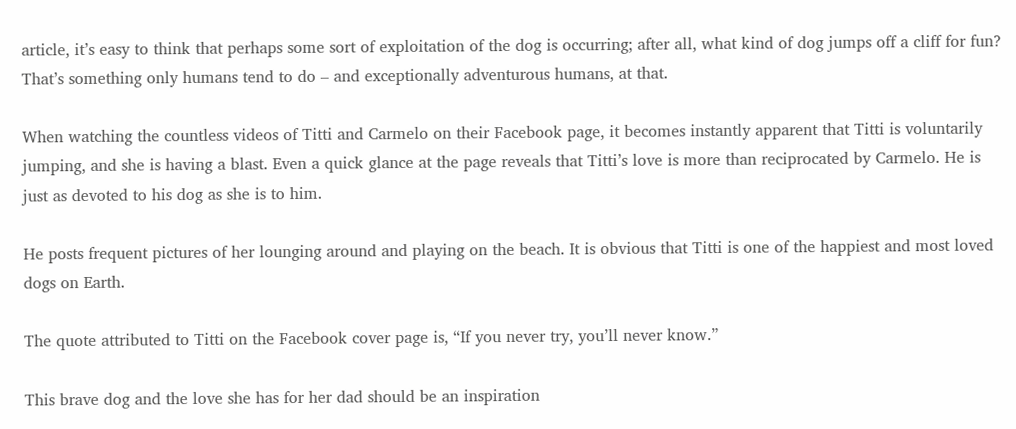article, it’s easy to think that perhaps some sort of exploitation of the dog is occurring; after all, what kind of dog jumps off a cliff for fun? That’s something only humans tend to do – and exceptionally adventurous humans, at that.

When watching the countless videos of Titti and Carmelo on their Facebook page, it becomes instantly apparent that Titti is voluntarily jumping, and she is having a blast. Even a quick glance at the page reveals that Titti’s love is more than reciprocated by Carmelo. He is just as devoted to his dog as she is to him.

He posts frequent pictures of her lounging around and playing on the beach. It is obvious that Titti is one of the happiest and most loved dogs on Earth.

The quote attributed to Titti on the Facebook cover page is, “If you never try, you’ll never know.”

This brave dog and the love she has for her dad should be an inspiration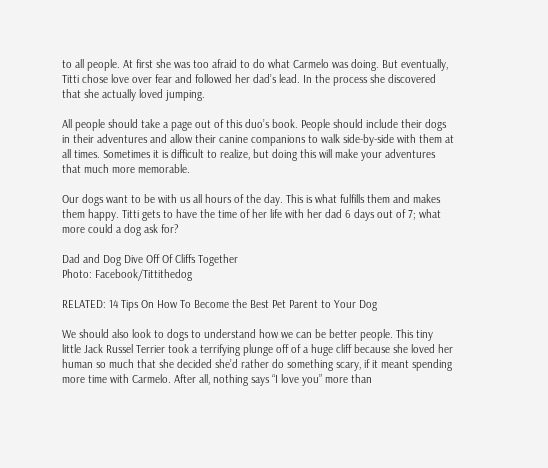to all people. At first she was too afraid to do what Carmelo was doing. But eventually, Titti chose love over fear and followed her dad’s lead. In the process she discovered that she actually loved jumping.

All people should take a page out of this duo’s book. People should include their dogs in their adventures and allow their canine companions to walk side-by-side with them at all times. Sometimes it is difficult to realize, but doing this will make your adventures that much more memorable.

Our dogs want to be with us all hours of the day. This is what fulfills them and makes them happy. Titti gets to have the time of her life with her dad 6 days out of 7; what more could a dog ask for?

Dad and Dog Dive Off Of Cliffs Together
Photo: Facebook/Tittithedog

RELATED: 14 Tips On How To Become the Best Pet Parent to Your Dog

We should also look to dogs to understand how we can be better people. This tiny little Jack Russel Terrier took a terrifying plunge off of a huge cliff because she loved her human so much that she decided she’d rather do something scary, if it meant spending more time with Carmelo. After all, nothing says “I love you” more than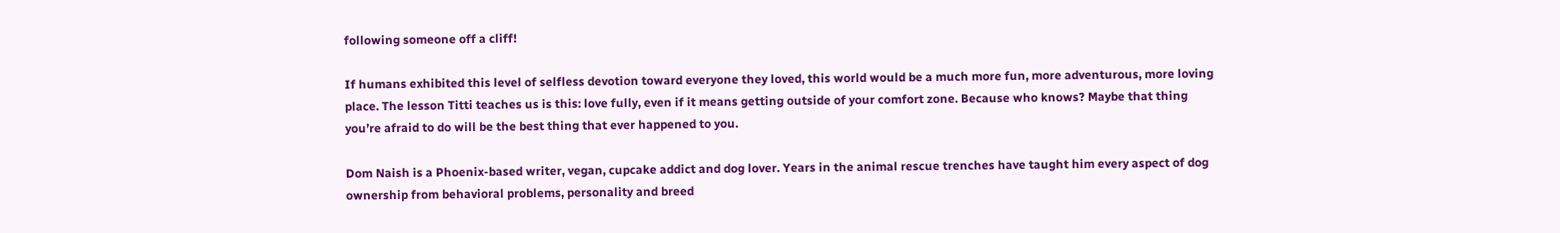following someone off a cliff!

If humans exhibited this level of selfless devotion toward everyone they loved, this world would be a much more fun, more adventurous, more loving place. The lesson Titti teaches us is this: love fully, even if it means getting outside of your comfort zone. Because who knows? Maybe that thing you’re afraid to do will be the best thing that ever happened to you.

Dom Naish is a Phoenix-based writer, vegan, cupcake addict and dog lover. Years in the animal rescue trenches have taught him every aspect of dog ownership from behavioral problems, personality and breed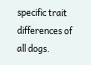specific trait differences of all dogs.